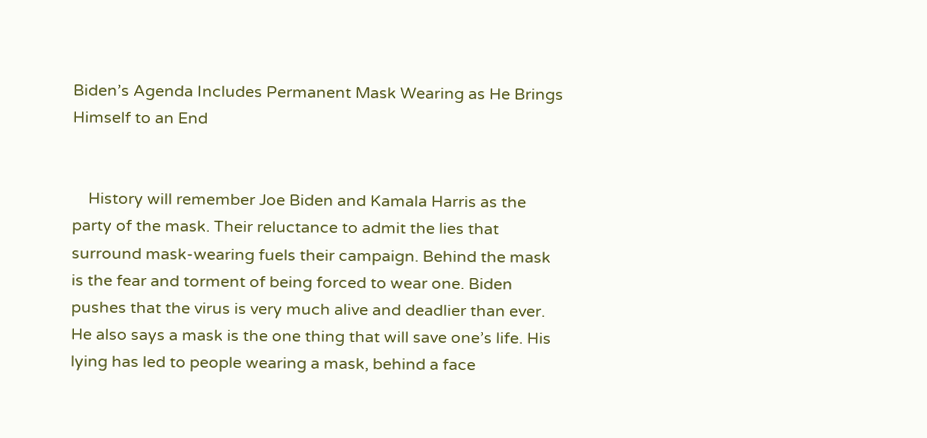Biden’s Agenda Includes Permanent Mask Wearing as He Brings Himself to an End


    History will remember Joe Biden and Kamala Harris as the party of the mask. Their reluctance to admit the lies that surround mask-wearing fuels their campaign. Behind the mask is the fear and torment of being forced to wear one. Biden pushes that the virus is very much alive and deadlier than ever. He also says a mask is the one thing that will save one’s life. His lying has led to people wearing a mask, behind a face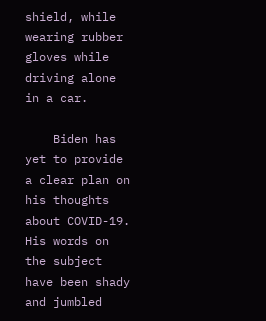shield, while wearing rubber gloves while driving alone in a car.

    Biden has yet to provide a clear plan on his thoughts about COVID-19. His words on the subject have been shady and jumbled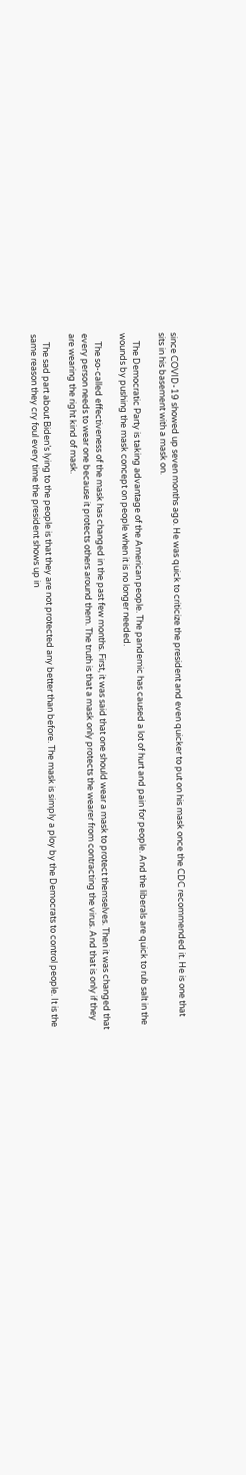since COVID-19 showed up seven months ago. He was quick to criticize the president and even quicker to put on his mask once the CDC recommended it. He is one that sits in his basement with a mask on.

    The Democratic Party is taking advantage of the American people. The pandemic has caused a lot of hurt and pain for people. And the liberals are quick to rub salt in the wounds by pushing the mask concept on people when it is no longer needed.

    The so-called effectiveness of the mask has changed in the past few months. First, it was said that one should wear a mask to protect themselves. Then it was changed that every person needs to wear one because it protects others around them. The truth is that a mask only protects the wearer from contracting the virus. And that is only if they are wearing the right kind of mask.

    The sad part about Biden’s lying to the people is that they are not protected any better than before. The mask is simply a ploy by the Democrats to control people. It is the same reason they cry foul every time the president shows up in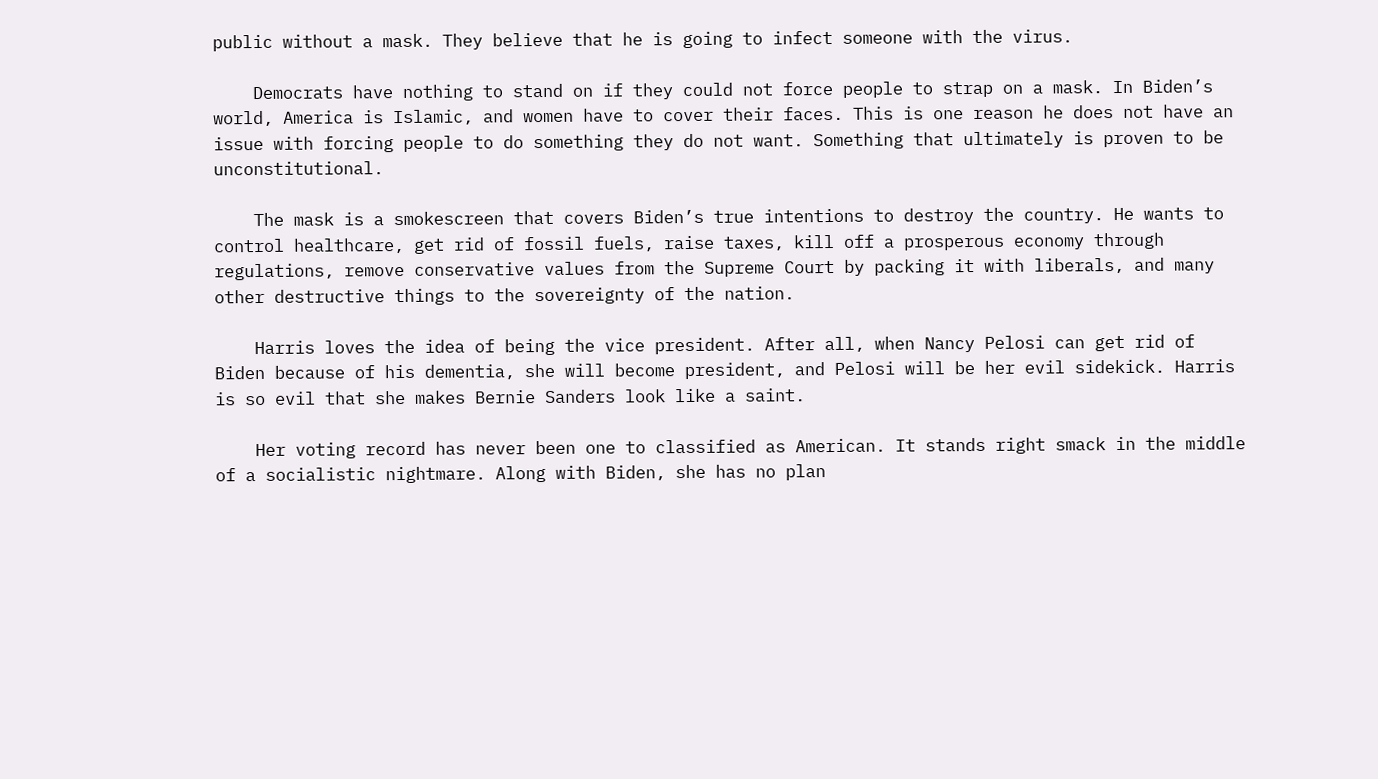public without a mask. They believe that he is going to infect someone with the virus.

    Democrats have nothing to stand on if they could not force people to strap on a mask. In Biden’s world, America is Islamic, and women have to cover their faces. This is one reason he does not have an issue with forcing people to do something they do not want. Something that ultimately is proven to be unconstitutional.

    The mask is a smokescreen that covers Biden’s true intentions to destroy the country. He wants to control healthcare, get rid of fossil fuels, raise taxes, kill off a prosperous economy through regulations, remove conservative values from the Supreme Court by packing it with liberals, and many other destructive things to the sovereignty of the nation.

    Harris loves the idea of being the vice president. After all, when Nancy Pelosi can get rid of Biden because of his dementia, she will become president, and Pelosi will be her evil sidekick. Harris is so evil that she makes Bernie Sanders look like a saint.

    Her voting record has never been one to classified as American. It stands right smack in the middle of a socialistic nightmare. Along with Biden, she has no plan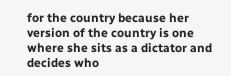for the country because her version of the country is one where she sits as a dictator and decides who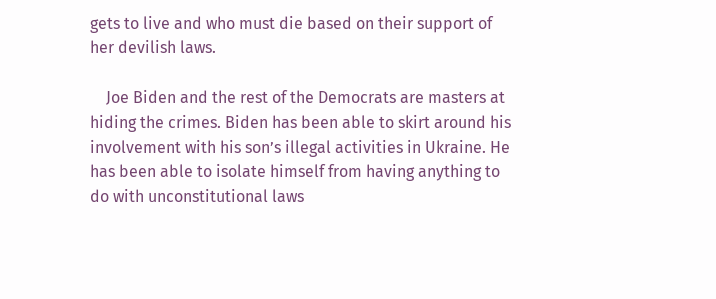gets to live and who must die based on their support of her devilish laws.

    Joe Biden and the rest of the Democrats are masters at hiding the crimes. Biden has been able to skirt around his involvement with his son’s illegal activities in Ukraine. He has been able to isolate himself from having anything to do with unconstitutional laws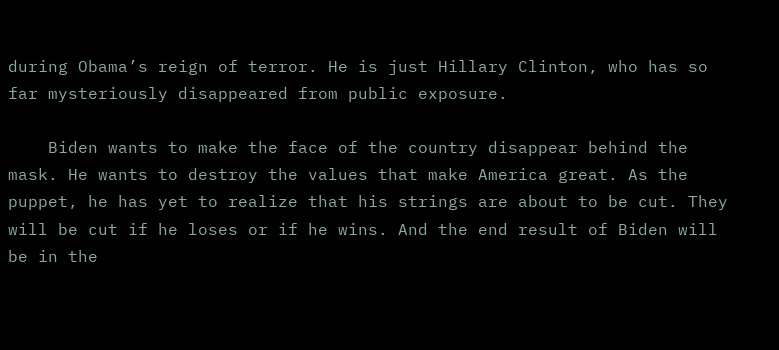during Obama’s reign of terror. He is just Hillary Clinton, who has so far mysteriously disappeared from public exposure.

    Biden wants to make the face of the country disappear behind the mask. He wants to destroy the values that make America great. As the puppet, he has yet to realize that his strings are about to be cut. They will be cut if he loses or if he wins. And the end result of Biden will be in the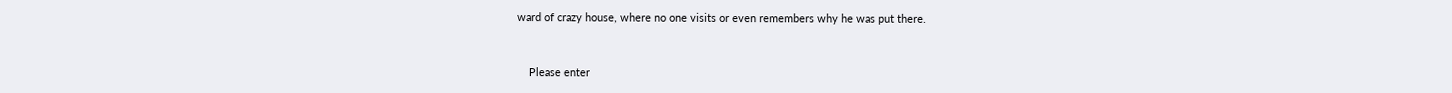ward of crazy house, where no one visits or even remembers why he was put there.


    Please enter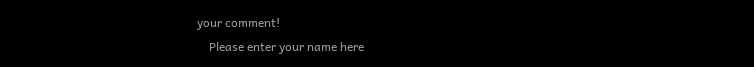your comment!
    Please enter your name here